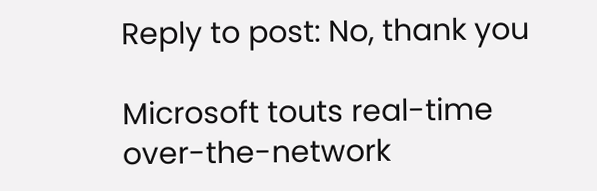Reply to post: No, thank you

Microsoft touts real-time over-the-network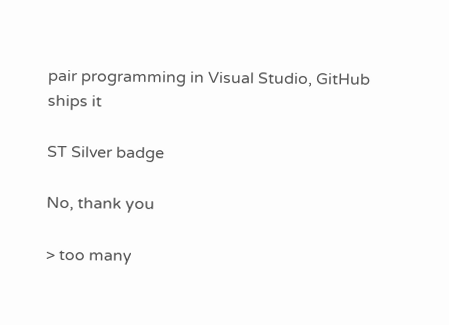pair programming in Visual Studio, GitHub ships it

ST Silver badge

No, thank you

> too many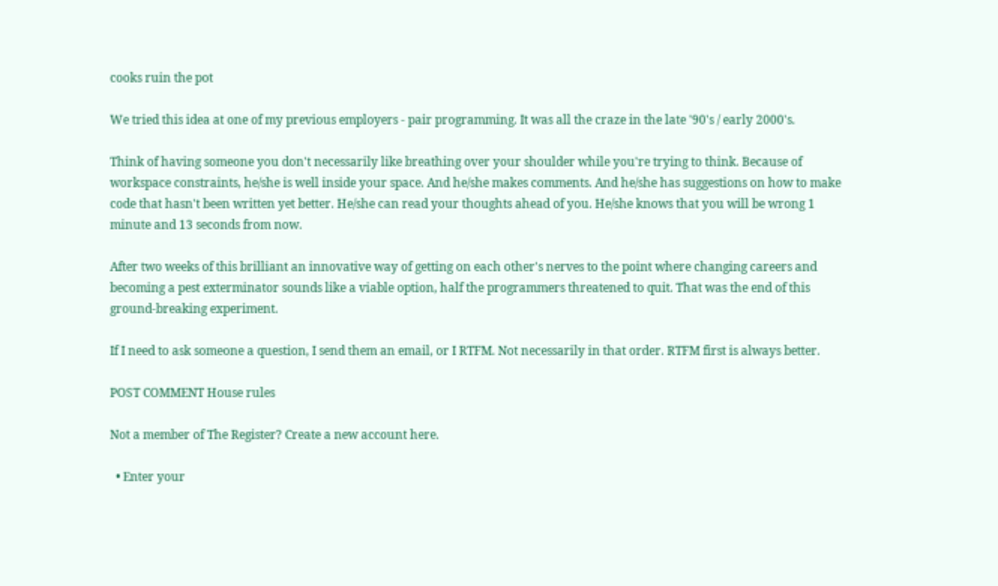cooks ruin the pot

We tried this idea at one of my previous employers - pair programming. It was all the craze in the late '90's / early 2000's.

Think of having someone you don't necessarily like breathing over your shoulder while you're trying to think. Because of workspace constraints, he/she is well inside your space. And he/she makes comments. And he/she has suggestions on how to make code that hasn't been written yet better. He/she can read your thoughts ahead of you. He/she knows that you will be wrong 1 minute and 13 seconds from now.

After two weeks of this brilliant an innovative way of getting on each other's nerves to the point where changing careers and becoming a pest exterminator sounds like a viable option, half the programmers threatened to quit. That was the end of this ground-breaking experiment.

If I need to ask someone a question, I send them an email, or I RTFM. Not necessarily in that order. RTFM first is always better.

POST COMMENT House rules

Not a member of The Register? Create a new account here.

  • Enter your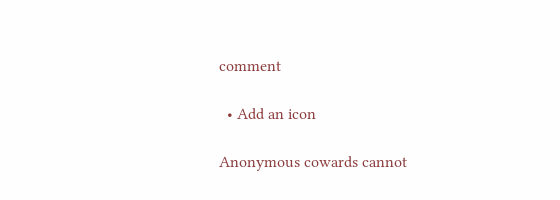comment

  • Add an icon

Anonymous cowards cannot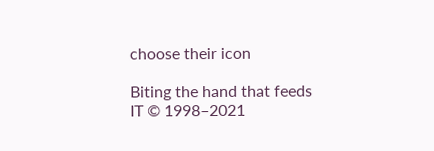choose their icon

Biting the hand that feeds IT © 1998–2021